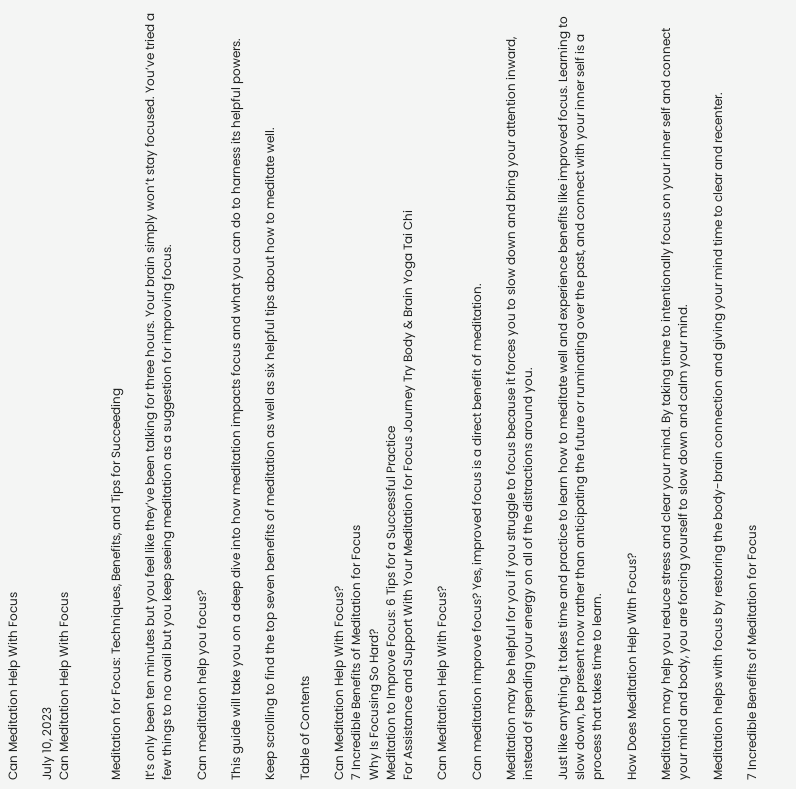Can Meditation Help With Focus

July 10, 2023
Can Meditation Help With Focus


Meditation for Focus: Techniques, Benefits, and Tips for Succeeding

It’s only been ten minutes but you feel like they’ve been talking for three hours. Your brain simply won’t stay focused. You’ve tried a few things to no avail but you keep seeing meditation as a suggestion for improving focus.

Can meditation help you focus?

This guide will take you on a deep dive into how meditation impacts focus and what you can do to harness its helpful powers.

Keep scrolling to find the top seven benefits of meditation as well as six helpful tips about how to meditate well.

Table of Contents

Can Meditation Help With Focus?
7 Incredible Benefits of Meditation for Focus
Why Is Focusing So Hard?
Meditation to Improve Focus: 6 Tips for a Successful Practice
For Assistance and Support With Your Meditation for Focus Journey Try Body & Brain Yoga Tai Chi

Can Meditation Help With Focus?

Can meditation improve focus? Yes, improved focus is a direct benefit of meditation.

Meditation may be helpful for you if you struggle to focus because it forces you to slow down and bring your attention inward, instead of spending your energy on all of the distractions around you.

Just like anything, it takes time and practice to learn how to meditate well and experience benefits like improved focus. Learning to slow down, be present now rather than anticipating the future or ruminating over the past, and connect with your inner self is a process that takes time to learn.

How Does Meditation Help With Focus?

Meditation may help you reduce stress and clear your mind. By taking time to intentionally focus on your inner self and connect your mind and body, you are forcing yourself to slow down and calm your mind.

Meditation helps with focus by restoring the body-brain connection and giving your mind time to clear and recenter.

7 Incredible Benefits of Meditation for Focus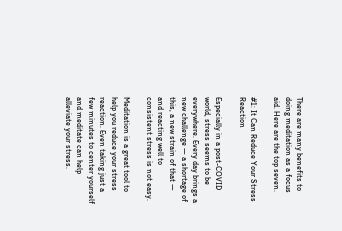There are many benefits to doing meditation as a focus aid. Here are the top seven.

#1: It Can Reduce Your Stress Reaction

Especially in a post-COVID world, stress seems to be everywhere. Every day brings a new challenge — a shortage of this, a new strain of that — and reacting well to consistent stress is not easy.

Meditation is a great tool to help you reduce your stress reaction. Even taking just a few minutes to center yourself and meditate can help alleviate your stress.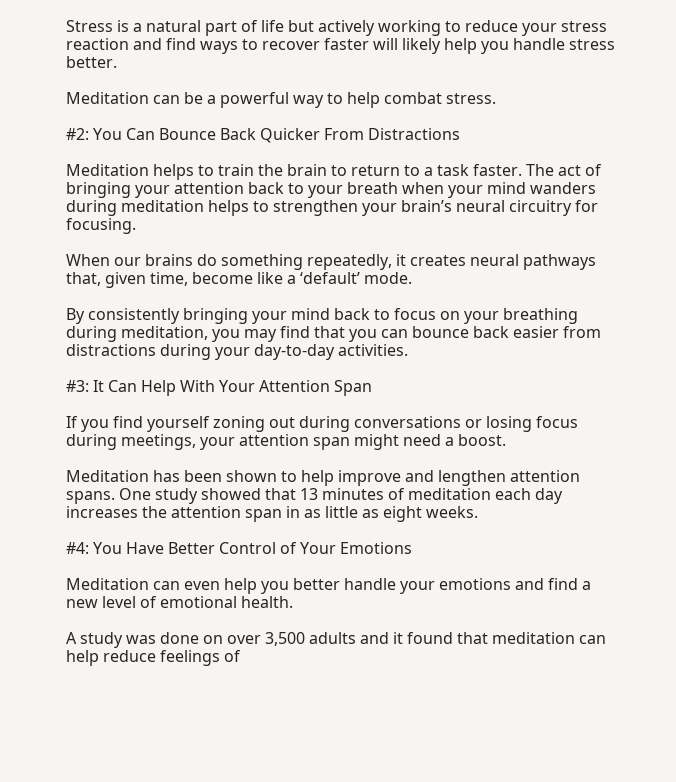Stress is a natural part of life but actively working to reduce your stress reaction and find ways to recover faster will likely help you handle stress better.

Meditation can be a powerful way to help combat stress.

#2: You Can Bounce Back Quicker From Distractions

Meditation helps to train the brain to return to a task faster. The act of bringing your attention back to your breath when your mind wanders during meditation helps to strengthen your brain’s neural circuitry for focusing.

When our brains do something repeatedly, it creates neural pathways that, given time, become like a ‘default’ mode.

By consistently bringing your mind back to focus on your breathing during meditation, you may find that you can bounce back easier from distractions during your day-to-day activities.

#3: It Can Help With Your Attention Span

If you find yourself zoning out during conversations or losing focus during meetings, your attention span might need a boost.

Meditation has been shown to help improve and lengthen attention spans. One study showed that 13 minutes of meditation each day increases the attention span in as little as eight weeks.

#4: You Have Better Control of Your Emotions

Meditation can even help you better handle your emotions and find a new level of emotional health.

A study was done on over 3,500 adults and it found that meditation can help reduce feelings of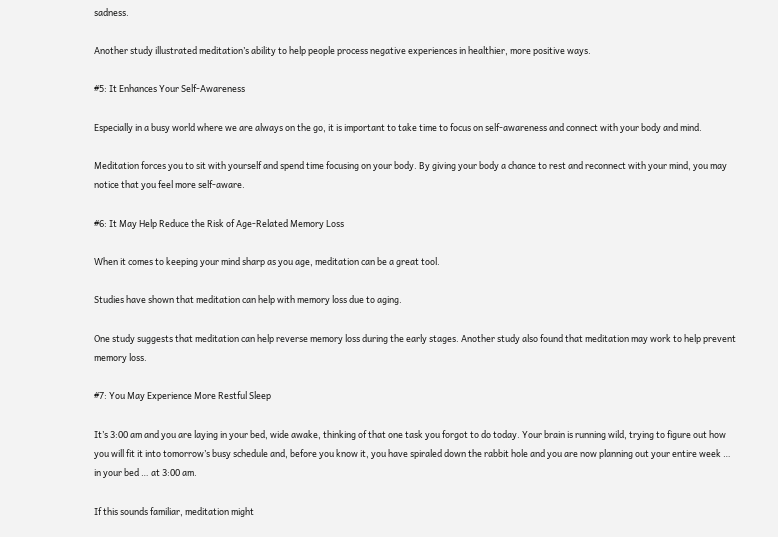sadness.

Another study illustrated meditation’s ability to help people process negative experiences in healthier, more positive ways.

#5: It Enhances Your Self-Awareness

Especially in a busy world where we are always on the go, it is important to take time to focus on self-awareness and connect with your body and mind.

Meditation forces you to sit with yourself and spend time focusing on your body. By giving your body a chance to rest and reconnect with your mind, you may notice that you feel more self-aware.

#6: It May Help Reduce the Risk of Age-Related Memory Loss

When it comes to keeping your mind sharp as you age, meditation can be a great tool.

Studies have shown that meditation can help with memory loss due to aging.

One study suggests that meditation can help reverse memory loss during the early stages. Another study also found that meditation may work to help prevent memory loss.

#7: You May Experience More Restful Sleep

It’s 3:00 am and you are laying in your bed, wide awake, thinking of that one task you forgot to do today. Your brain is running wild, trying to figure out how you will fit it into tomorrow’s busy schedule and, before you know it, you have spiraled down the rabbit hole and you are now planning out your entire week … in your bed … at 3:00 am.

If this sounds familiar, meditation might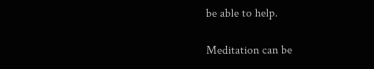be able to help.

Meditation can be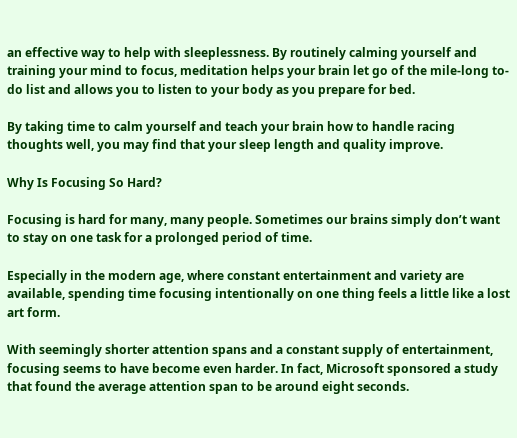an effective way to help with sleeplessness. By routinely calming yourself and training your mind to focus, meditation helps your brain let go of the mile-long to-do list and allows you to listen to your body as you prepare for bed.

By taking time to calm yourself and teach your brain how to handle racing thoughts well, you may find that your sleep length and quality improve.

Why Is Focusing So Hard?

Focusing is hard for many, many people. Sometimes our brains simply don’t want to stay on one task for a prolonged period of time.

Especially in the modern age, where constant entertainment and variety are available, spending time focusing intentionally on one thing feels a little like a lost art form.

With seemingly shorter attention spans and a constant supply of entertainment, focusing seems to have become even harder. In fact, Microsoft sponsored a study that found the average attention span to be around eight seconds.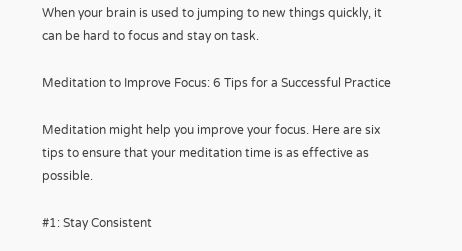When your brain is used to jumping to new things quickly, it can be hard to focus and stay on task.

Meditation to Improve Focus: 6 Tips for a Successful Practice

Meditation might help you improve your focus. Here are six tips to ensure that your meditation time is as effective as possible.

#1: Stay Consistent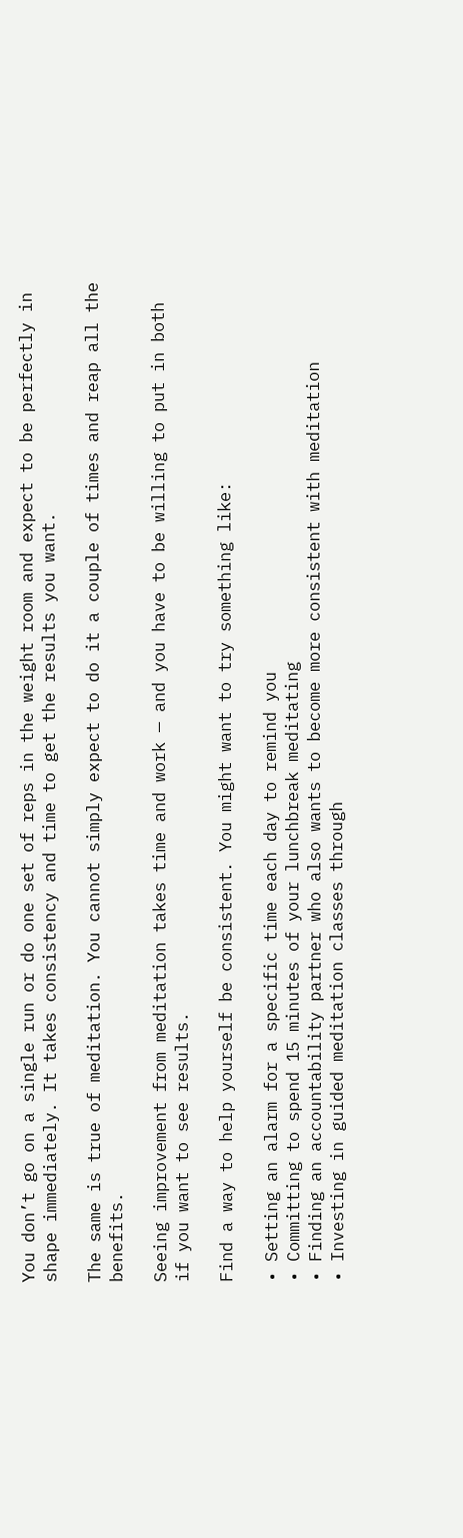You don’t go on a single run or do one set of reps in the weight room and expect to be perfectly in shape immediately. It takes consistency and time to get the results you want.

The same is true of meditation. You cannot simply expect to do it a couple of times and reap all the benefits.

Seeing improvement from meditation takes time and work — and you have to be willing to put in both if you want to see results.

Find a way to help yourself be consistent. You might want to try something like:

• Setting an alarm for a specific time each day to remind you
• Committing to spend 15 minutes of your lunchbreak meditating
• Finding an accountability partner who also wants to become more consistent with meditation
• Investing in guided meditation classes through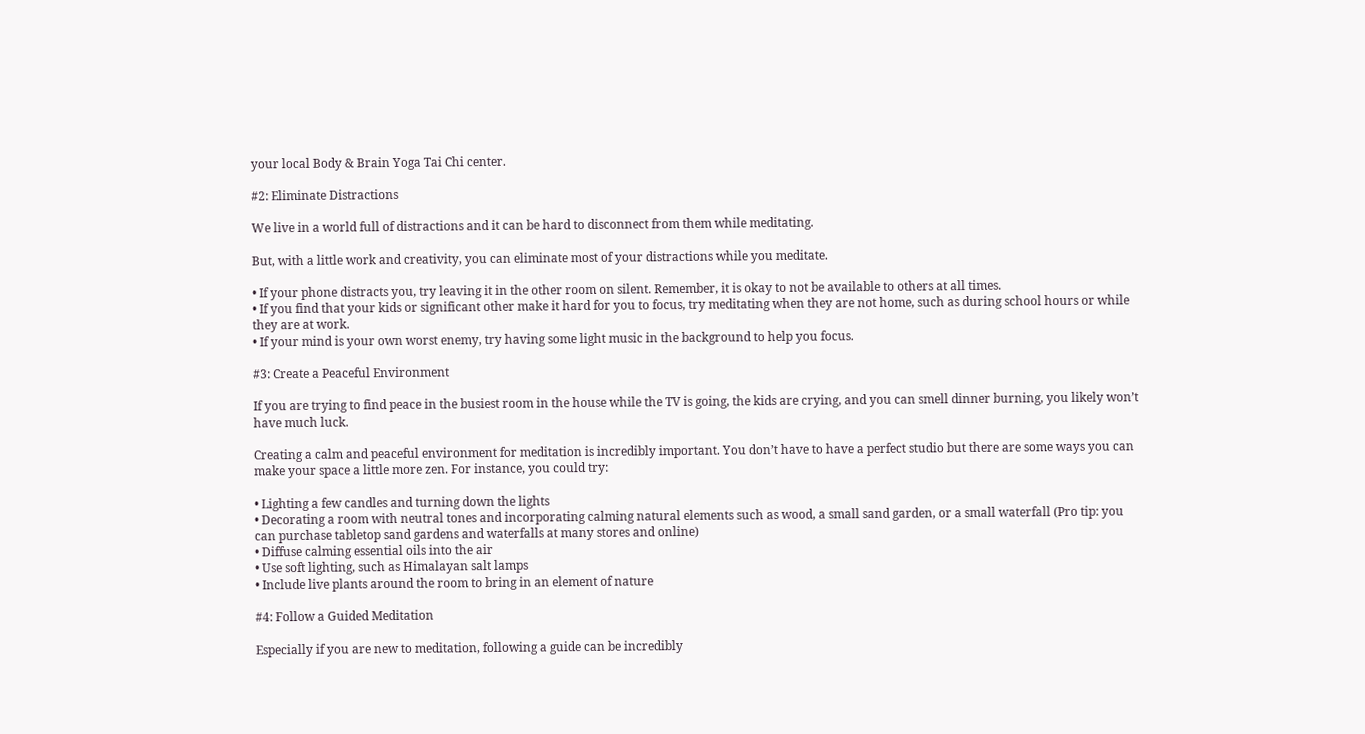your local Body & Brain Yoga Tai Chi center.

#2: Eliminate Distractions

We live in a world full of distractions and it can be hard to disconnect from them while meditating.

But, with a little work and creativity, you can eliminate most of your distractions while you meditate.

• If your phone distracts you, try leaving it in the other room on silent. Remember, it is okay to not be available to others at all times.
• If you find that your kids or significant other make it hard for you to focus, try meditating when they are not home, such as during school hours or while they are at work.
• If your mind is your own worst enemy, try having some light music in the background to help you focus.

#3: Create a Peaceful Environment

If you are trying to find peace in the busiest room in the house while the TV is going, the kids are crying, and you can smell dinner burning, you likely won’t have much luck.

Creating a calm and peaceful environment for meditation is incredibly important. You don’t have to have a perfect studio but there are some ways you can make your space a little more zen. For instance, you could try:

• Lighting a few candles and turning down the lights
• Decorating a room with neutral tones and incorporating calming natural elements such as wood, a small sand garden, or a small waterfall (Pro tip: you can purchase tabletop sand gardens and waterfalls at many stores and online)
• Diffuse calming essential oils into the air
• Use soft lighting, such as Himalayan salt lamps
• Include live plants around the room to bring in an element of nature

#4: Follow a Guided Meditation

Especially if you are new to meditation, following a guide can be incredibly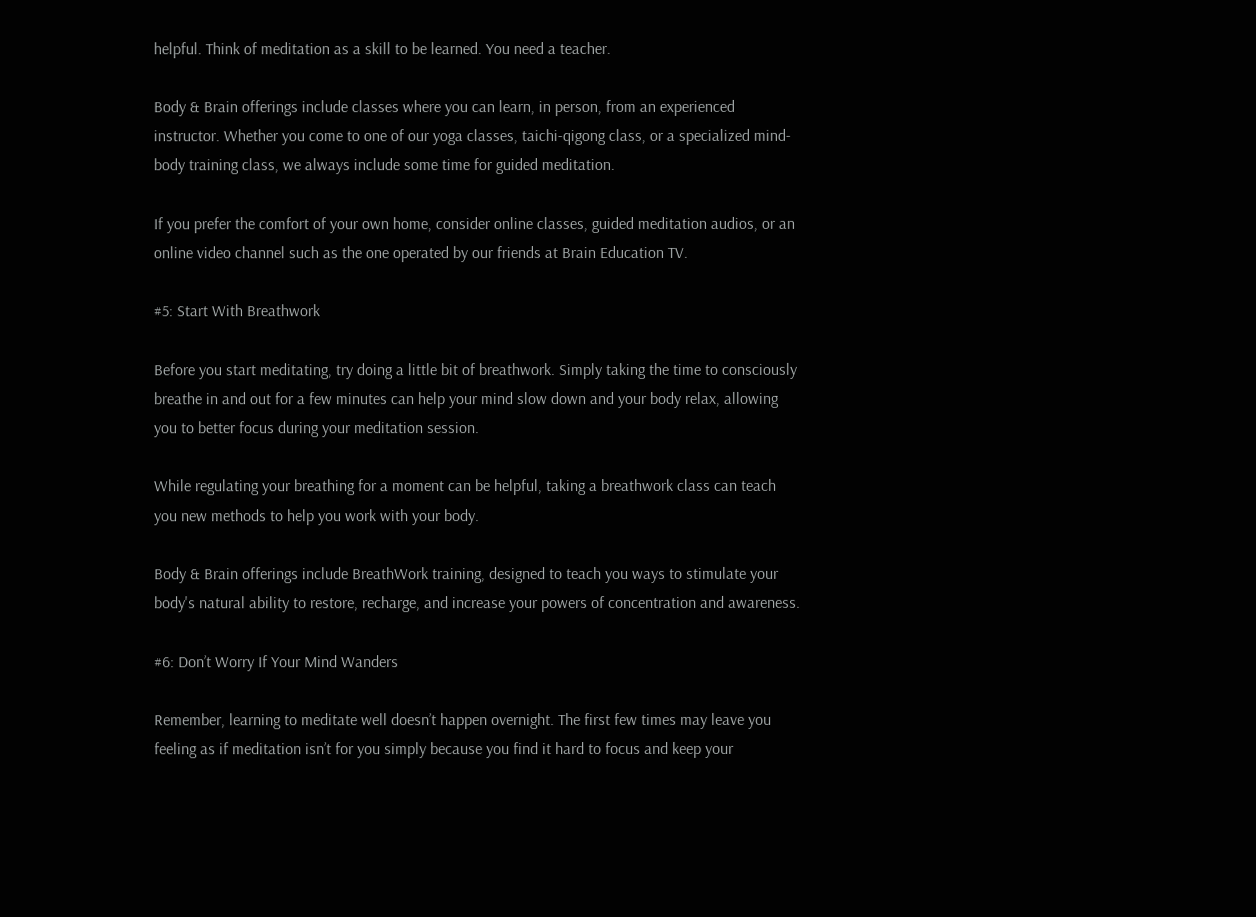helpful. Think of meditation as a skill to be learned. You need a teacher.

Body & Brain offerings include classes where you can learn, in person, from an experienced instructor. Whether you come to one of our yoga classes, taichi-qigong class, or a specialized mind-body training class, we always include some time for guided meditation.

If you prefer the comfort of your own home, consider online classes, guided meditation audios, or an online video channel such as the one operated by our friends at Brain Education TV.

#5: Start With Breathwork

Before you start meditating, try doing a little bit of breathwork. Simply taking the time to consciously breathe in and out for a few minutes can help your mind slow down and your body relax, allowing you to better focus during your meditation session.

While regulating your breathing for a moment can be helpful, taking a breathwork class can teach you new methods to help you work with your body.

Body & Brain offerings include BreathWork training, designed to teach you ways to stimulate your body's natural ability to restore, recharge, and increase your powers of concentration and awareness.

#6: Don’t Worry If Your Mind Wanders

Remember, learning to meditate well doesn’t happen overnight. The first few times may leave you feeling as if meditation isn’t for you simply because you find it hard to focus and keep your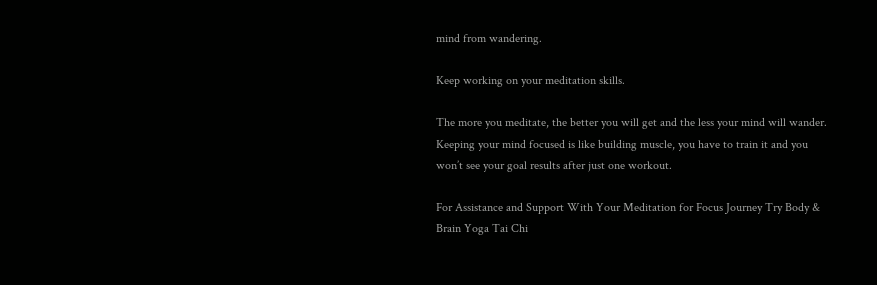mind from wandering.

Keep working on your meditation skills.

The more you meditate, the better you will get and the less your mind will wander. Keeping your mind focused is like building muscle, you have to train it and you won’t see your goal results after just one workout.

For Assistance and Support With Your Meditation for Focus Journey Try Body & Brain Yoga Tai Chi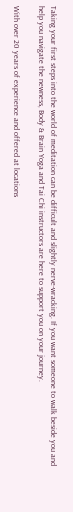Taking your first steps into the world of meditation can be difficult and slightly nerve-wracking. If you want someone to walk beside you and help you navigate the newness, Body & Brain Yoga and Tai Chi instructors are here to support you on your journey.

With over 20 years of experience and offered at locations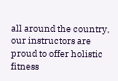all around the country, our instructors are proud to offer holistic fitness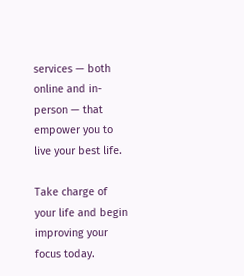services — both online and in-person — that empower you to live your best life.

Take charge of your life and begin improving your focus today.